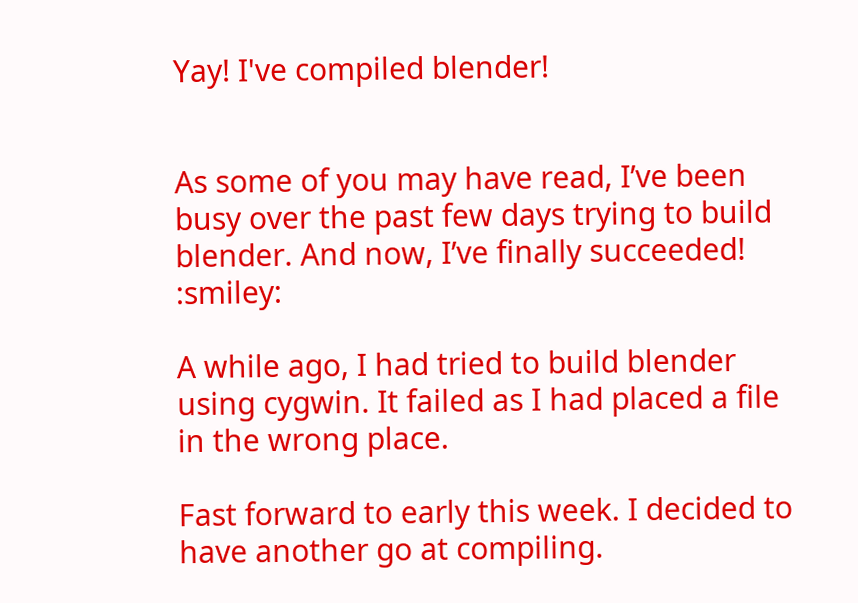Yay! I've compiled blender!


As some of you may have read, I’ve been busy over the past few days trying to build blender. And now, I’ve finally succeeded! :smiley:

A while ago, I had tried to build blender using cygwin. It failed as I had placed a file in the wrong place.

Fast forward to early this week. I decided to have another go at compiling.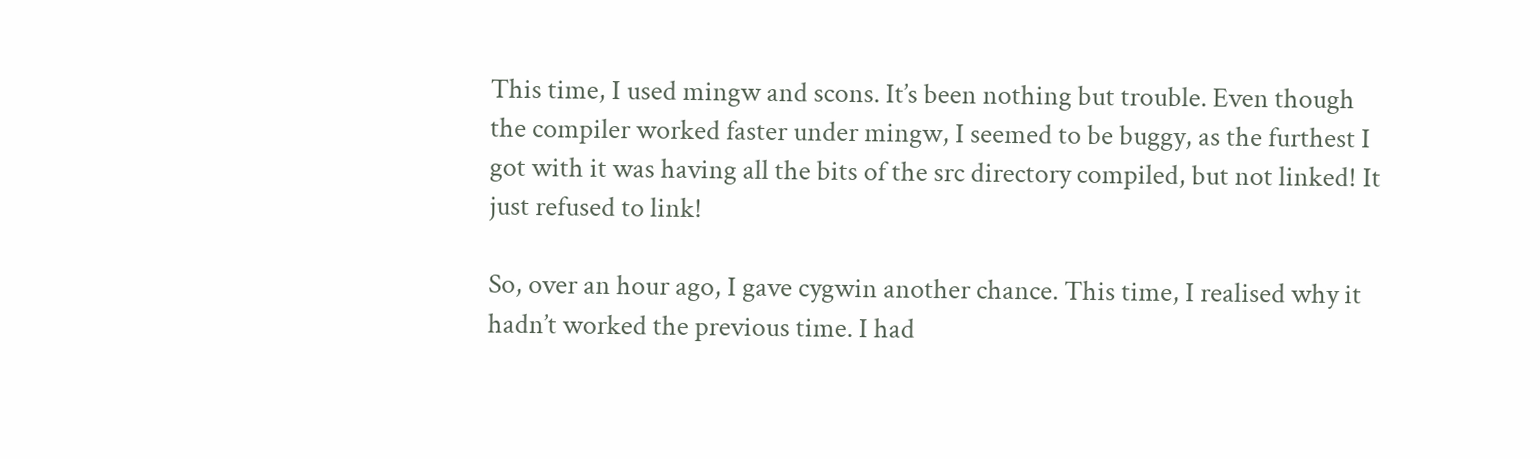This time, I used mingw and scons. It’s been nothing but trouble. Even though the compiler worked faster under mingw, I seemed to be buggy, as the furthest I got with it was having all the bits of the src directory compiled, but not linked! It just refused to link!

So, over an hour ago, I gave cygwin another chance. This time, I realised why it hadn’t worked the previous time. I had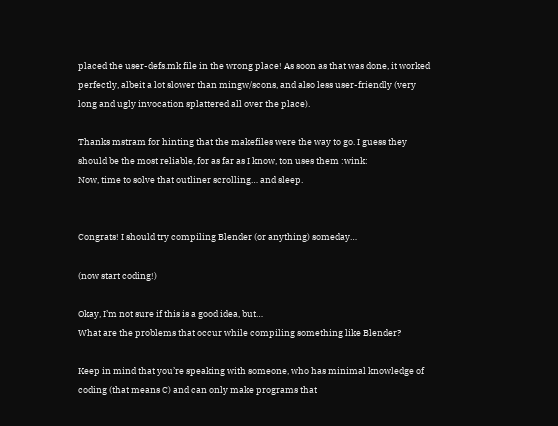placed the user-defs.mk file in the wrong place! As soon as that was done, it worked perfectly, albeit a lot slower than mingw/scons, and also less user-friendly (very long and ugly invocation splattered all over the place).

Thanks mstram for hinting that the makefiles were the way to go. I guess they should be the most reliable, for as far as I know, ton uses them :wink:
Now, time to solve that outliner scrolling… and sleep.


Congrats! I should try compiling Blender (or anything) someday…

(now start coding!)

Okay, I’m not sure if this is a good idea, but…
What are the problems that occur while compiling something like Blender?

Keep in mind that you’re speaking with someone, who has minimal knowledge of coding (that means C) and can only make programs that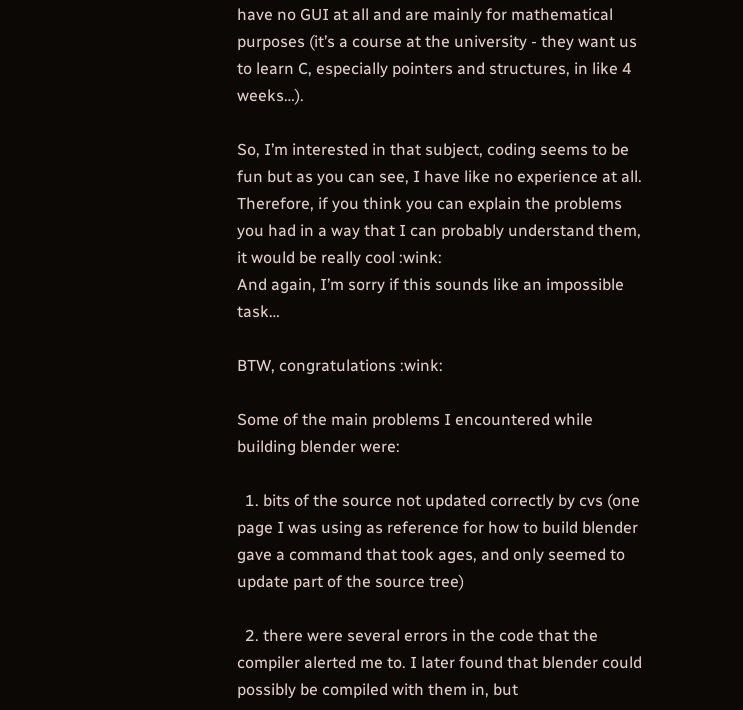have no GUI at all and are mainly for mathematical purposes (it’s a course at the university - they want us to learn C, especially pointers and structures, in like 4 weeks…).

So, I’m interested in that subject, coding seems to be fun but as you can see, I have like no experience at all. Therefore, if you think you can explain the problems you had in a way that I can probably understand them, it would be really cool :wink:
And again, I’m sorry if this sounds like an impossible task…

BTW, congratulations :wink:

Some of the main problems I encountered while building blender were:

  1. bits of the source not updated correctly by cvs (one page I was using as reference for how to build blender gave a command that took ages, and only seemed to update part of the source tree)

  2. there were several errors in the code that the compiler alerted me to. I later found that blender could possibly be compiled with them in, but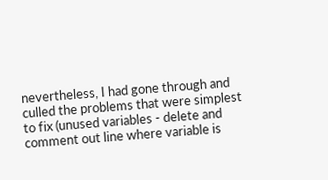nevertheless, I had gone through and culled the problems that were simplest to fix (unused variables - delete and comment out line where variable is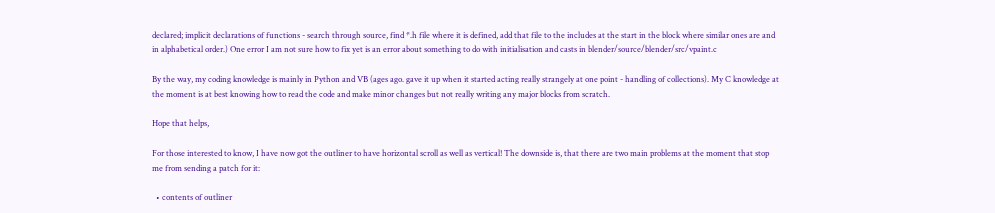declared; implicit declarations of functions - search through source, find *.h file where it is defined, add that file to the includes at the start in the block where similar ones are and in alphabetical order.) One error I am not sure how to fix yet is an error about something to do with initialisation and casts in blender/source/blender/src/vpaint.c

By the way, my coding knowledge is mainly in Python and VB (ages ago. gave it up when it started acting really strangely at one point - handling of collections). My C knowledge at the moment is at best knowing how to read the code and make minor changes but not really writing any major blocks from scratch.

Hope that helps,

For those interested to know, I have now got the outliner to have horizontal scroll as well as vertical! The downside is, that there are two main problems at the moment that stop me from sending a patch for it:

  • contents of outliner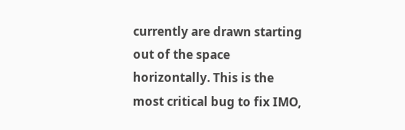currently are drawn starting out of the space horizontally. This is the most critical bug to fix IMO,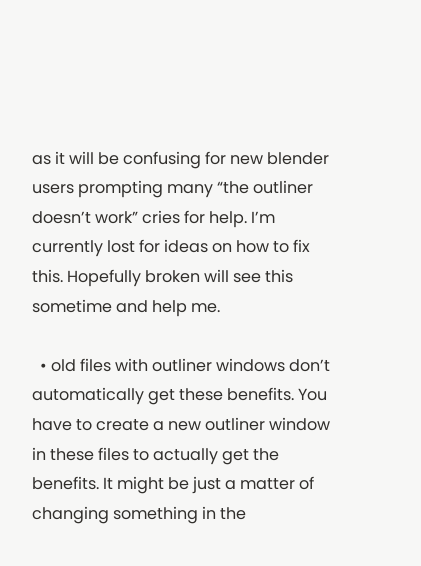as it will be confusing for new blender users prompting many “the outliner doesn’t work” cries for help. I’m currently lost for ideas on how to fix this. Hopefully broken will see this sometime and help me.

  • old files with outliner windows don’t automatically get these benefits. You have to create a new outliner window in these files to actually get the benefits. It might be just a matter of changing something in the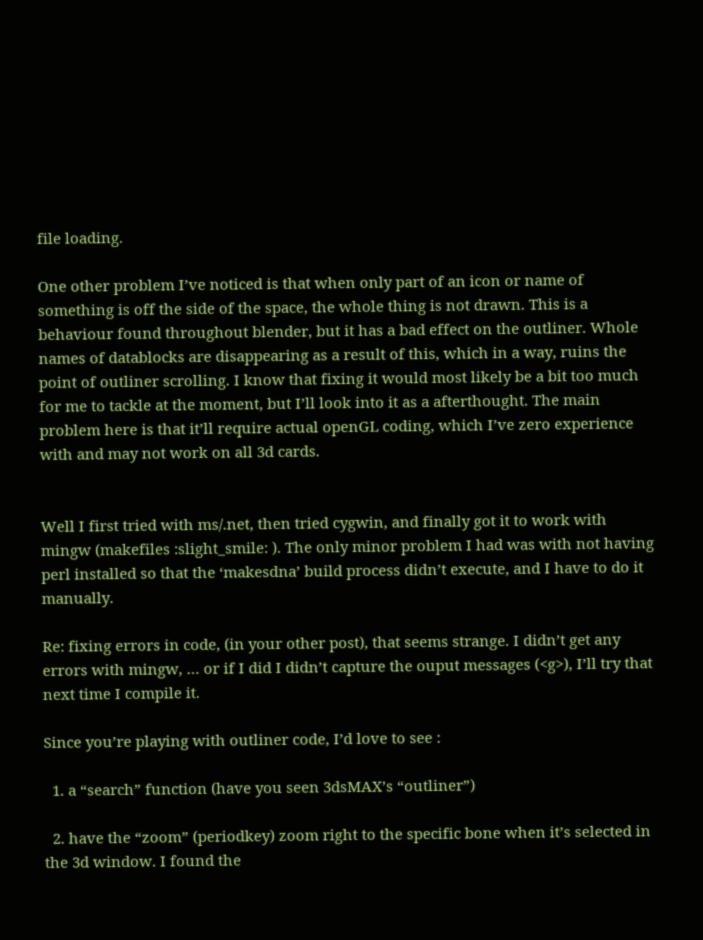file loading.

One other problem I’ve noticed is that when only part of an icon or name of something is off the side of the space, the whole thing is not drawn. This is a behaviour found throughout blender, but it has a bad effect on the outliner. Whole names of datablocks are disappearing as a result of this, which in a way, ruins the point of outliner scrolling. I know that fixing it would most likely be a bit too much for me to tackle at the moment, but I’ll look into it as a afterthought. The main problem here is that it’ll require actual openGL coding, which I’ve zero experience with and may not work on all 3d cards.


Well I first tried with ms/.net, then tried cygwin, and finally got it to work with mingw (makefiles :slight_smile: ). The only minor problem I had was with not having perl installed so that the ‘makesdna’ build process didn’t execute, and I have to do it manually.

Re: fixing errors in code, (in your other post), that seems strange. I didn’t get any errors with mingw, … or if I did I didn’t capture the ouput messages (<g>), I’ll try that next time I compile it.

Since you’re playing with outliner code, I’d love to see :

  1. a “search” function (have you seen 3dsMAX’s “outliner”)

  2. have the “zoom” (periodkey) zoom right to the specific bone when it’s selected in the 3d window. I found the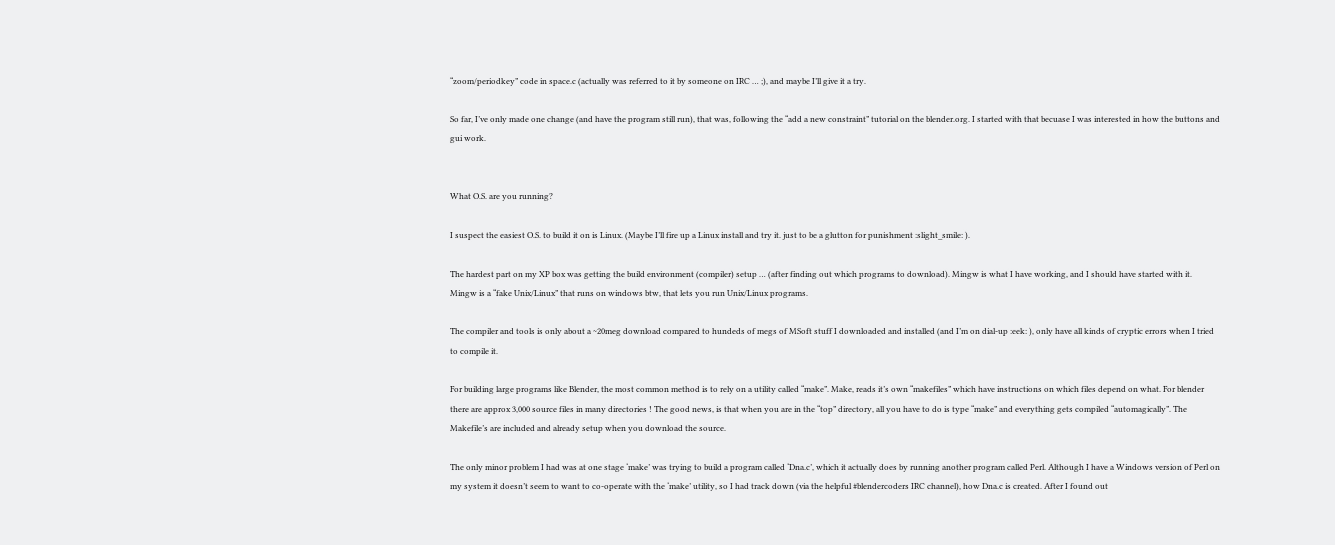“zoom/periodkey” code in space.c (actually was referred to it by someone on IRC … ;), and maybe I’ll give it a try.

So far, I’ve only made one change (and have the program still run), that was, following the “add a new constraint” tutorial on the blender.org. I started with that becuase I was interested in how the buttons and gui work.


What O.S. are you running?

I suspect the easiest O.S. to build it on is Linux. (Maybe I’ll fire up a Linux install and try it. just to be a glutton for punishment :slight_smile: ).

The hardest part on my XP box was getting the build environment (compiler) setup … (after finding out which programs to download). Mingw is what I have working, and I should have started with it. Mingw is a “fake Unix/Linux” that runs on windows btw, that lets you run Unix/Linux programs.

The compiler and tools is only about a ~20meg download compared to hundeds of megs of MSoft stuff I downloaded and installed (and I’m on dial-up :eek: ), only have all kinds of cryptic errors when I tried to compile it.

For building large programs like Blender, the most common method is to rely on a utility called “make”. Make, reads it’s own “makefiles” which have instructions on which files depend on what. For blender there are approx 3,000 source files in many directories ! The good news, is that when you are in the “top” directory, all you have to do is type “make” and everything gets compiled “automagically”. The Makefile’s are included and already setup when you download the source.

The only minor problem I had was at one stage ‘make’ was trying to build a program called ‘Dna.c’, which it actually does by running another program called Perl. Although I have a Windows version of Perl on my system it doesn’t seem to want to co-operate with the ‘make’ utility, so I had track down (via the helpful #blendercoders IRC channel), how Dna.c is created. After I found out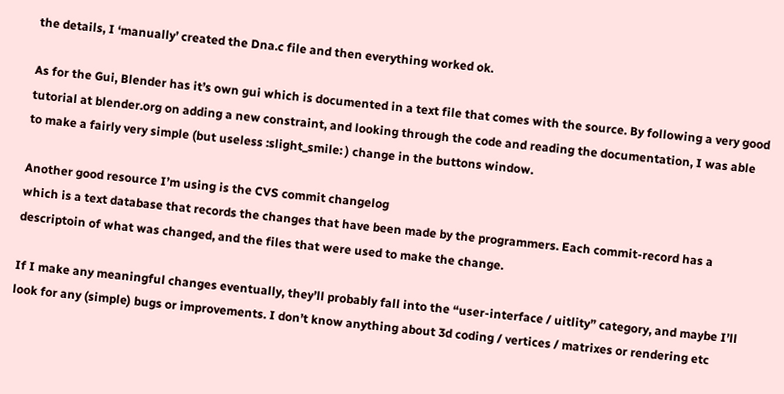the details, I ‘manually’ created the Dna.c file and then everything worked ok.

As for the Gui, Blender has it’s own gui which is documented in a text file that comes with the source. By following a very good tutorial at blender.org on adding a new constraint, and looking through the code and reading the documentation, I was able to make a fairly very simple (but useless :slight_smile: ) change in the buttons window.

Another good resource I’m using is the CVS commit changelog
which is a text database that records the changes that have been made by the programmers. Each commit-record has a descriptoin of what was changed, and the files that were used to make the change.

If I make any meaningful changes eventually, they’ll probably fall into the “user-interface / uitlity” category, and maybe I’ll look for any (simple) bugs or improvements. I don’t know anything about 3d coding / vertices / matrixes or rendering etc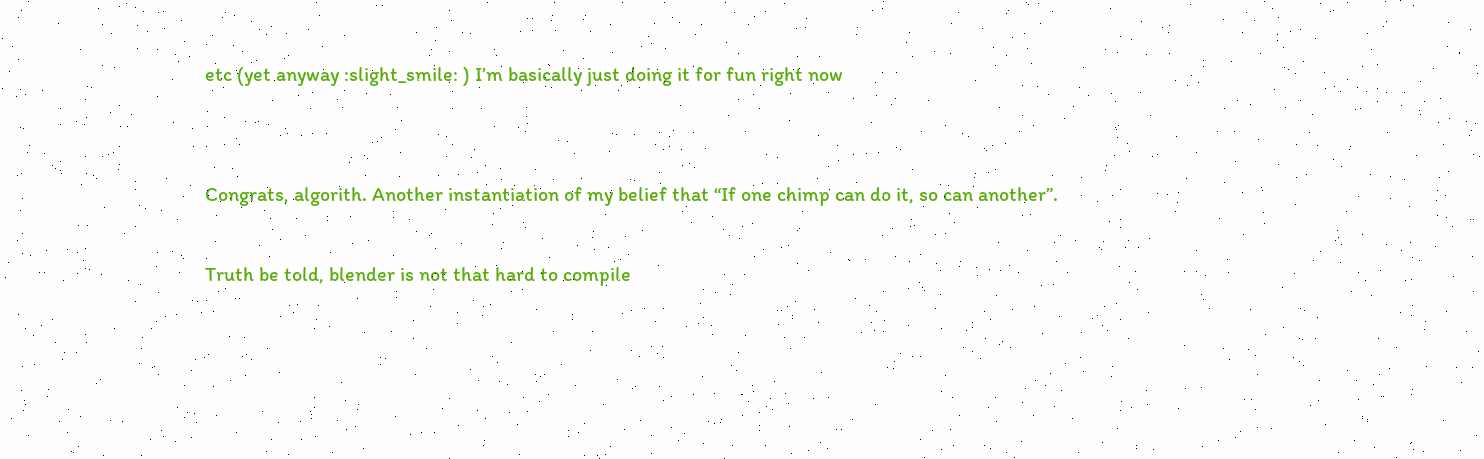etc (yet anyway :slight_smile: ) I’m basically just doing it for fun right now


Congrats, algorith. Another instantiation of my belief that “If one chimp can do it, so can another”.

Truth be told, blender is not that hard to compile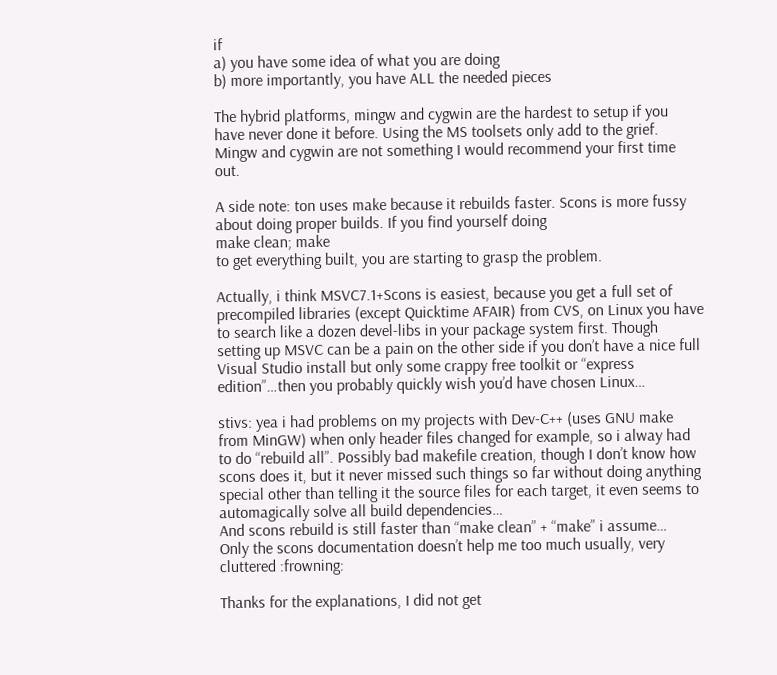if
a) you have some idea of what you are doing
b) more importantly, you have ALL the needed pieces

The hybrid platforms, mingw and cygwin are the hardest to setup if you have never done it before. Using the MS toolsets only add to the grief. Mingw and cygwin are not something I would recommend your first time out.

A side note: ton uses make because it rebuilds faster. Scons is more fussy about doing proper builds. If you find yourself doing
make clean; make
to get everything built, you are starting to grasp the problem.

Actually, i think MSVC7.1+Scons is easiest, because you get a full set of precompiled libraries (except Quicktime AFAIR) from CVS, on Linux you have to search like a dozen devel-libs in your package system first. Though setting up MSVC can be a pain on the other side if you don’t have a nice full Visual Studio install but only some crappy free toolkit or “express edition”…then you probably quickly wish you’d have chosen Linux…

stivs: yea i had problems on my projects with Dev-C++ (uses GNU make from MinGW) when only header files changed for example, so i alway had to do “rebuild all”. Possibly bad makefile creation, though I don’t know how scons does it, but it never missed such things so far without doing anything special other than telling it the source files for each target, it even seems to automagically solve all build dependencies…
And scons rebuild is still faster than “make clean” + “make” i assume…
Only the scons documentation doesn’t help me too much usually, very cluttered :frowning:

Thanks for the explanations, I did not get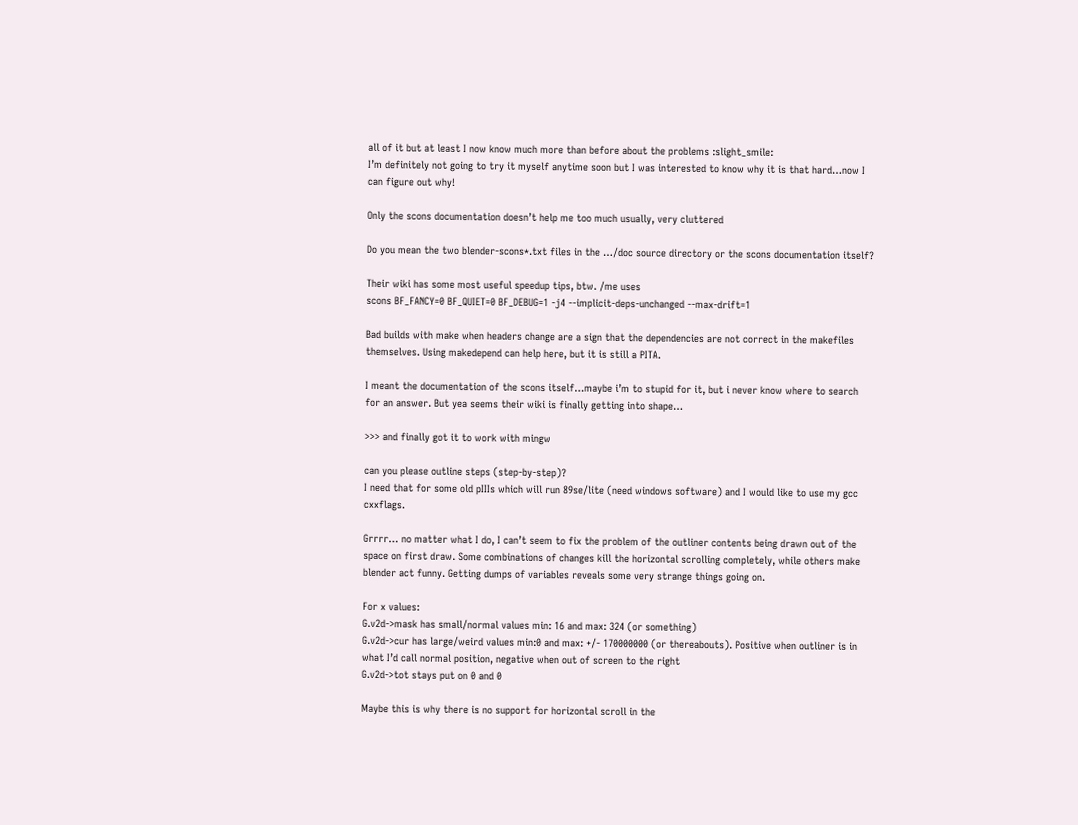all of it but at least I now know much more than before about the problems :slight_smile:
I’m definitely not going to try it myself anytime soon but I was interested to know why it is that hard…now I can figure out why!

Only the scons documentation doesn’t help me too much usually, very cluttered

Do you mean the two blender-scons*.txt files in the …/doc source directory or the scons documentation itself?

Their wiki has some most useful speedup tips, btw. /me uses
scons BF_FANCY=0 BF_QUIET=0 BF_DEBUG=1 -j4 --implicit-deps-unchanged --max-drift=1

Bad builds with make when headers change are a sign that the dependencies are not correct in the makefiles themselves. Using makedepend can help here, but it is still a PITA.

I meant the documentation of the scons itself…maybe i’m to stupid for it, but i never know where to search for an answer. But yea seems their wiki is finally getting into shape…

>>> and finally got it to work with mingw

can you please outline steps (step-by-step)?
I need that for some old pIIIs which will run 89se/lite (need windows software) and I would like to use my gcc cxxflags.

Grrrr… no matter what I do, I can’t seem to fix the problem of the outliner contents being drawn out of the space on first draw. Some combinations of changes kill the horizontal scrolling completely, while others make blender act funny. Getting dumps of variables reveals some very strange things going on.

For x values:
G.v2d->mask has small/normal values min: 16 and max: 324 (or something)
G.v2d->cur has large/weird values min:0 and max: +/- 170000000 (or thereabouts). Positive when outliner is in what I’d call normal position, negative when out of screen to the right
G.v2d->tot stays put on 0 and 0

Maybe this is why there is no support for horizontal scroll in the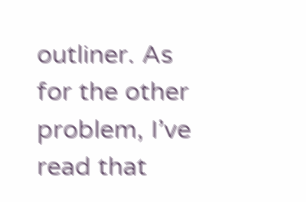outliner. As for the other problem, I’ve read that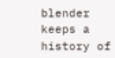blender keeps a history of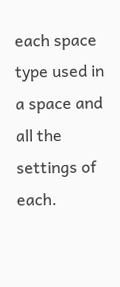each space type used in a space and all the settings of each.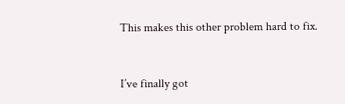This makes this other problem hard to fix.



I’ve finally got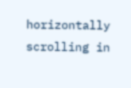horizontally scrolling in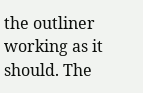the outliner working as it should. The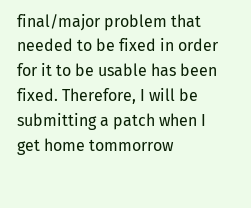final/major problem that needed to be fixed in order for it to be usable has been fixed. Therefore, I will be submitting a patch when I get home tommorrow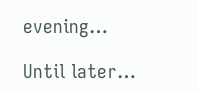evening…

Until later…